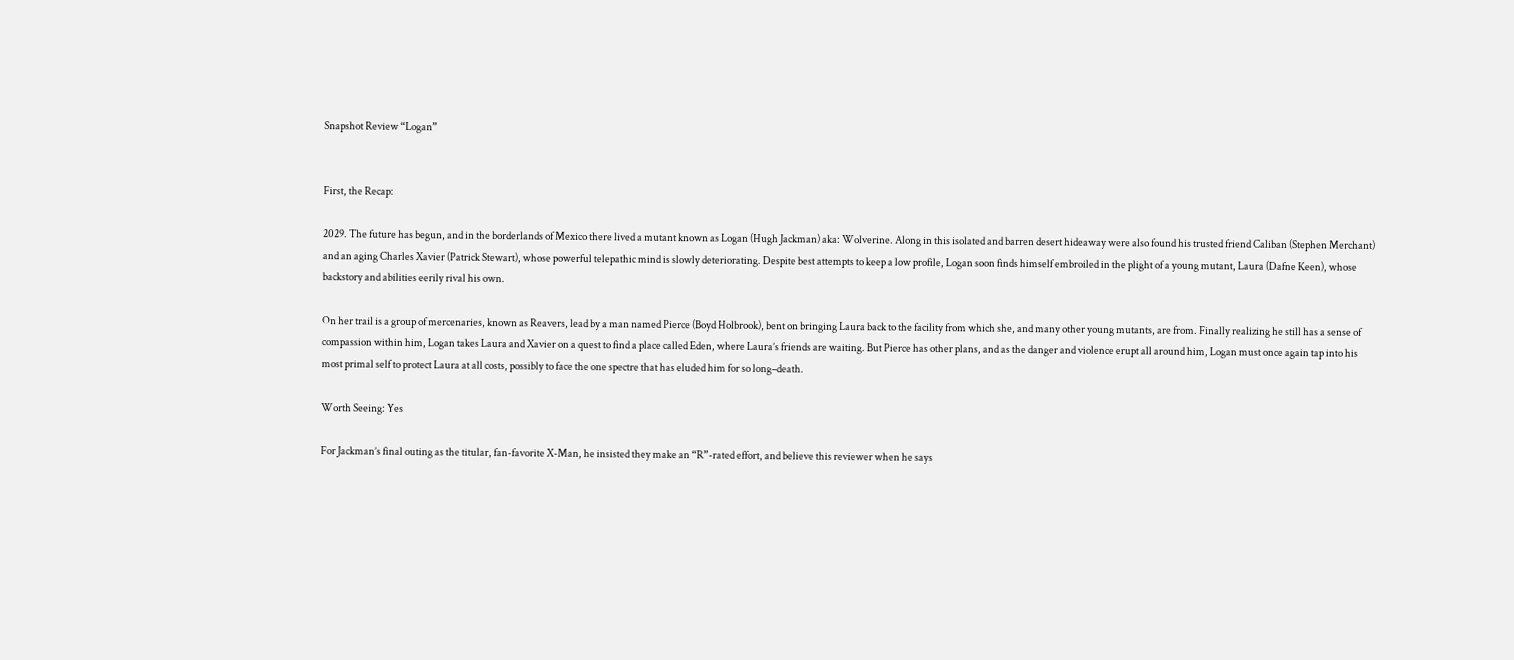Snapshot Review “Logan”


First, the Recap:

2029. The future has begun, and in the borderlands of Mexico there lived a mutant known as Logan (Hugh Jackman) aka: Wolverine. Along in this isolated and barren desert hideaway were also found his trusted friend Caliban (Stephen Merchant) and an aging Charles Xavier (Patrick Stewart), whose powerful telepathic mind is slowly deteriorating. Despite best attempts to keep a low profile, Logan soon finds himself embroiled in the plight of a young mutant, Laura (Dafne Keen), whose backstory and abilities eerily rival his own.

On her trail is a group of mercenaries, known as Reavers, lead by a man named Pierce (Boyd Holbrook), bent on bringing Laura back to the facility from which she, and many other young mutants, are from. Finally realizing he still has a sense of compassion within him, Logan takes Laura and Xavier on a quest to find a place called Eden, where Laura’s friends are waiting. But Pierce has other plans, and as the danger and violence erupt all around him, Logan must once again tap into his most primal self to protect Laura at all costs, possibly to face the one spectre that has eluded him for so long–death.

Worth Seeing: Yes

For Jackman’s final outing as the titular, fan-favorite X-Man, he insisted they make an “R”-rated effort, and believe this reviewer when he says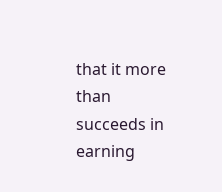that it more than succeeds in earning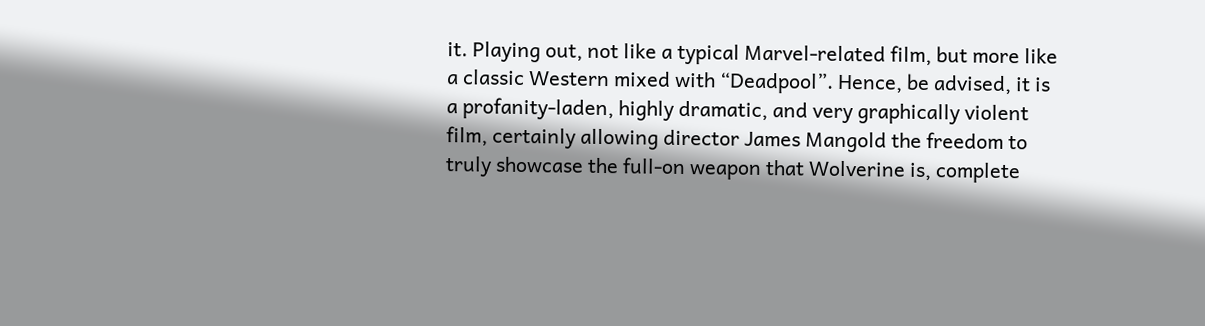it. Playing out, not like a typical Marvel-related film, but more like a classic Western mixed with “Deadpool”. Hence, be advised, it is a profanity-laden, highly dramatic, and very graphically violent film, certainly allowing director James Mangold the freedom to truly showcase the full-on weapon that Wolverine is, complete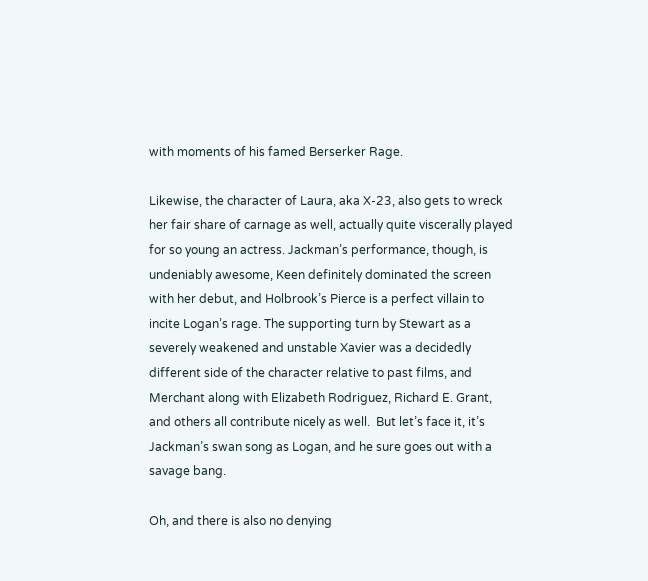with moments of his famed Berserker Rage.

Likewise, the character of Laura, aka X-23, also gets to wreck her fair share of carnage as well, actually quite viscerally played for so young an actress. Jackman’s performance, though, is undeniably awesome, Keen definitely dominated the screen with her debut, and Holbrook’s Pierce is a perfect villain to incite Logan’s rage. The supporting turn by Stewart as a severely weakened and unstable Xavier was a decidedly different side of the character relative to past films, and Merchant along with Elizabeth Rodriguez, Richard E. Grant, and others all contribute nicely as well.  But let’s face it, it’s Jackman’s swan song as Logan, and he sure goes out with a savage bang.

Oh, and there is also no denying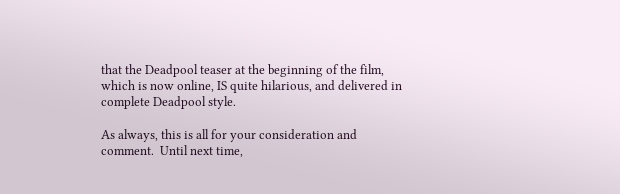that the Deadpool teaser at the beginning of the film, which is now online, IS quite hilarious, and delivered in complete Deadpool style.

As always, this is all for your consideration and comment.  Until next time,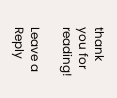thank you for reading!

Leave a Reply